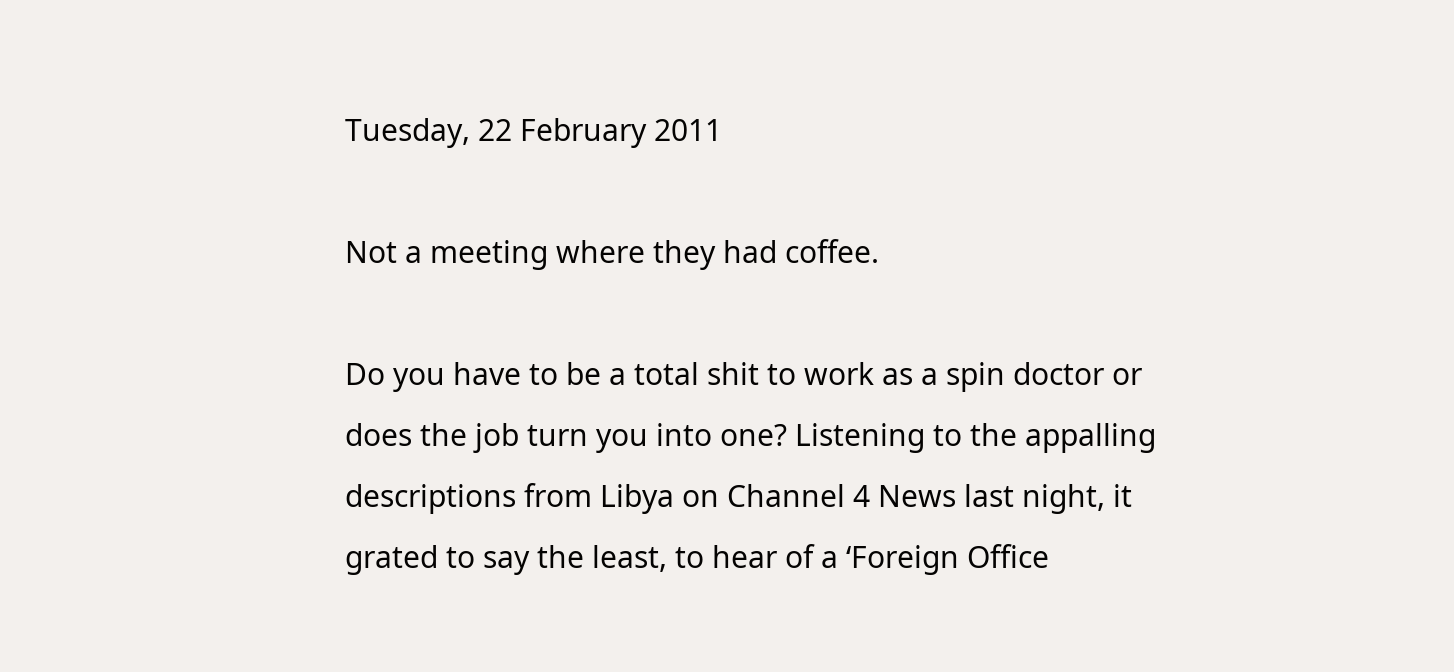Tuesday, 22 February 2011

Not a meeting where they had coffee.

Do you have to be a total shit to work as a spin doctor or does the job turn you into one? Listening to the appalling descriptions from Libya on Channel 4 News last night, it grated to say the least, to hear of a ‘Foreign Office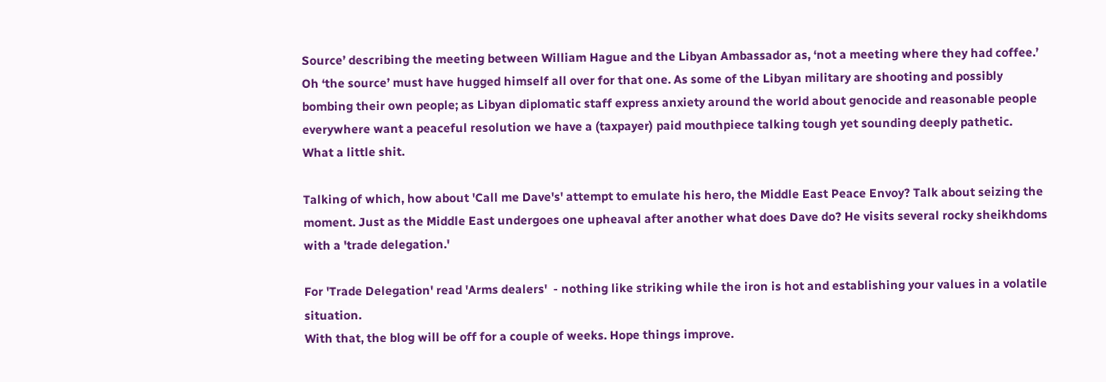Source’ describing the meeting between William Hague and the Libyan Ambassador as, ‘not a meeting where they had coffee.’
Oh ‘the source’ must have hugged himself all over for that one. As some of the Libyan military are shooting and possibly bombing their own people; as Libyan diplomatic staff express anxiety around the world about genocide and reasonable people everywhere want a peaceful resolution we have a (taxpayer) paid mouthpiece talking tough yet sounding deeply pathetic.
What a little shit.

Talking of which, how about 'Call me Dave's' attempt to emulate his hero, the Middle East Peace Envoy? Talk about seizing the moment. Just as the Middle East undergoes one upheaval after another what does Dave do? He visits several rocky sheikhdoms with a 'trade delegation.'

For 'Trade Delegation' read 'Arms dealers'  - nothing like striking while the iron is hot and establishing your values in a volatile situation.
With that, the blog will be off for a couple of weeks. Hope things improve.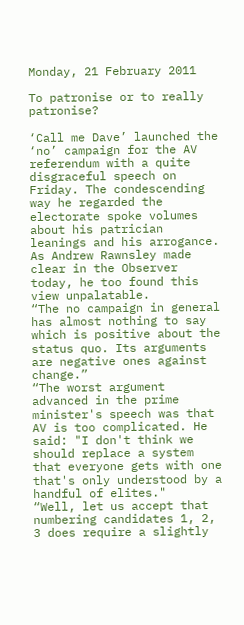Monday, 21 February 2011

To patronise or to really patronise?

‘Call me Dave’ launched the ‘no’ campaign for the AV referendum with a quite disgraceful speech on Friday. The condescending way he regarded the electorate spoke volumes about his patrician leanings and his arrogance. As Andrew Rawnsley made clear in the Observer today, he too found this view unpalatable.
“The no campaign in general has almost nothing to say which is positive about the status quo. Its arguments are negative ones against change.”
“The worst argument advanced in the prime minister's speech was that AV is too complicated. He said: "I don't think we should replace a system that everyone gets with one that's only understood by a handful of elites."
“Well, let us accept that numbering candidates 1, 2, 3 does require a slightly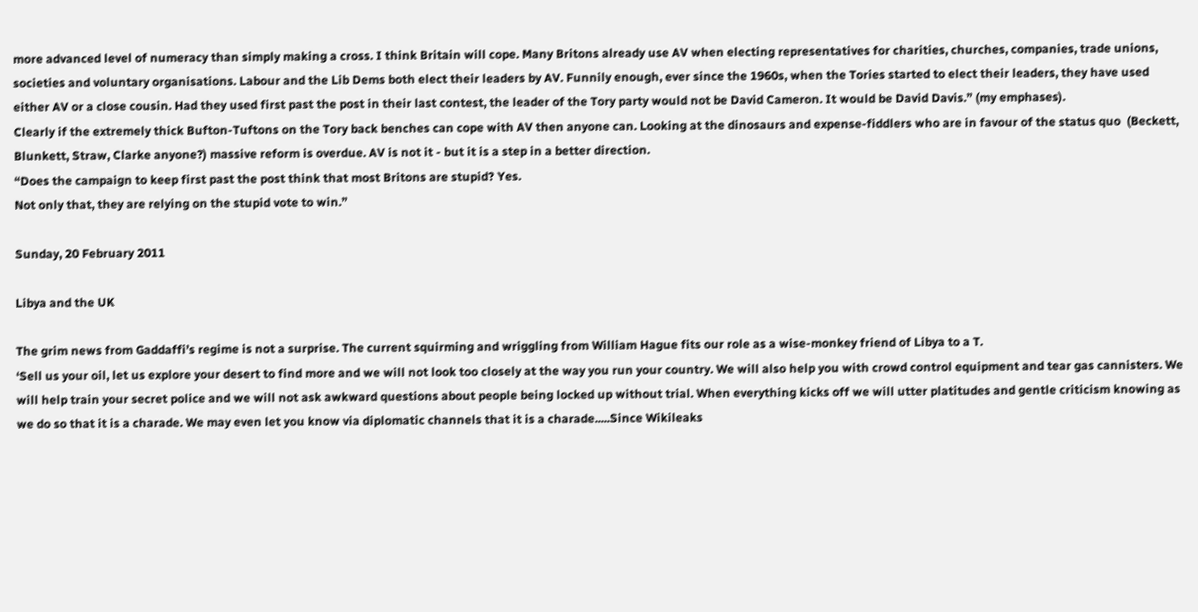more advanced level of numeracy than simply making a cross. I think Britain will cope. Many Britons already use AV when electing representatives for charities, churches, companies, trade unions, societies and voluntary organisations. Labour and the Lib Dems both elect their leaders by AV. Funnily enough, ever since the 1960s, when the Tories started to elect their leaders, they have used either AV or a close cousin. Had they used first past the post in their last contest, the leader of the Tory party would not be David Cameron. It would be David Davis.” (my emphases).
Clearly if the extremely thick Bufton-Tuftons on the Tory back benches can cope with AV then anyone can. Looking at the dinosaurs and expense-fiddlers who are in favour of the status quo  (Beckett, Blunkett, Straw, Clarke anyone?) massive reform is overdue. AV is not it - but it is a step in a better direction.
“Does the campaign to keep first past the post think that most Britons are stupid? Yes.
Not only that, they are relying on the stupid vote to win.”

Sunday, 20 February 2011

Libya and the UK

The grim news from Gaddaffi’s regime is not a surprise. The current squirming and wriggling from William Hague fits our role as a wise-monkey friend of Libya to a T.
‘Sell us your oil, let us explore your desert to find more and we will not look too closely at the way you run your country. We will also help you with crowd control equipment and tear gas cannisters. We will help train your secret police and we will not ask awkward questions about people being locked up without trial. When everything kicks off we will utter platitudes and gentle criticism knowing as we do so that it is a charade. We may even let you know via diplomatic channels that it is a charade.....Since Wikileaks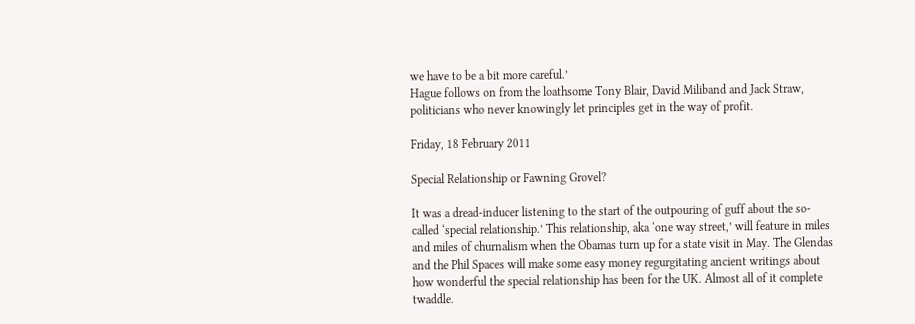we have to be a bit more careful.’
Hague follows on from the loathsome Tony Blair, David Miliband and Jack Straw, politicians who never knowingly let principles get in the way of profit.

Friday, 18 February 2011

Special Relationship or Fawning Grovel?

It was a dread-inducer listening to the start of the outpouring of guff about the so-called ‘special relationship.’ This relationship, aka ‘one way street,’ will feature in miles and miles of churnalism when the Obamas turn up for a state visit in May. The Glendas and the Phil Spaces will make some easy money regurgitating ancient writings about how wonderful the special relationship has been for the UK. Almost all of it complete twaddle.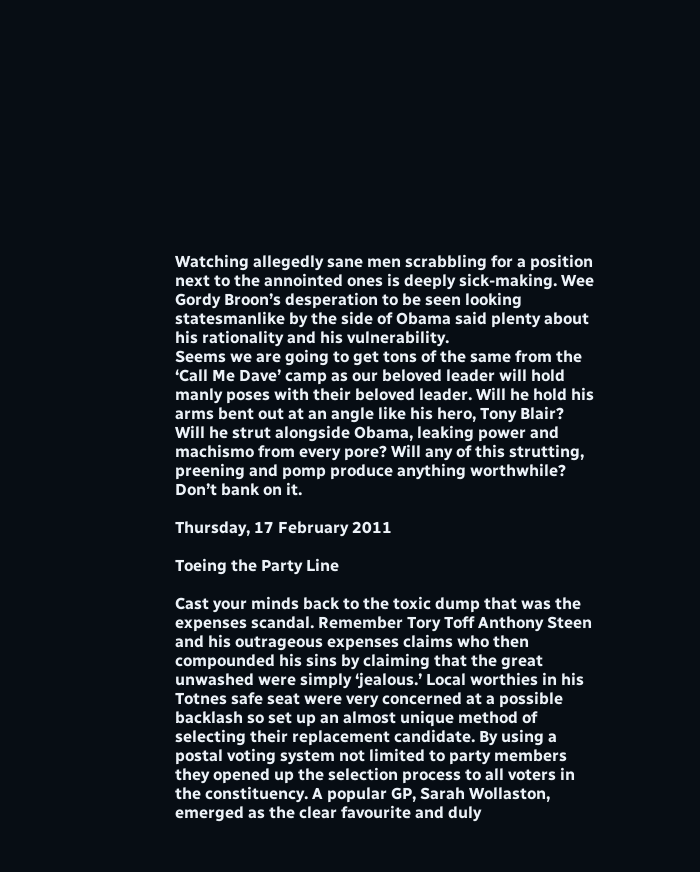Watching allegedly sane men scrabbling for a position next to the annointed ones is deeply sick-making. Wee Gordy Broon’s desperation to be seen looking statesmanlike by the side of Obama said plenty about his rationality and his vulnerability.
Seems we are going to get tons of the same from the ‘Call Me Dave’ camp as our beloved leader will hold manly poses with their beloved leader. Will he hold his arms bent out at an angle like his hero, Tony Blair? Will he strut alongside Obama, leaking power and machismo from every pore? Will any of this strutting, preening and pomp produce anything worthwhile?
Don’t bank on it.

Thursday, 17 February 2011

Toeing the Party Line

Cast your minds back to the toxic dump that was the expenses scandal. Remember Tory Toff Anthony Steen and his outrageous expenses claims who then compounded his sins by claiming that the great unwashed were simply ‘jealous.’ Local worthies in his Totnes safe seat were very concerned at a possible backlash so set up an almost unique method of selecting their replacement candidate. By using a postal voting system not limited to party members they opened up the selection process to all voters in the constituency. A popular GP, Sarah Wollaston, emerged as the clear favourite and duly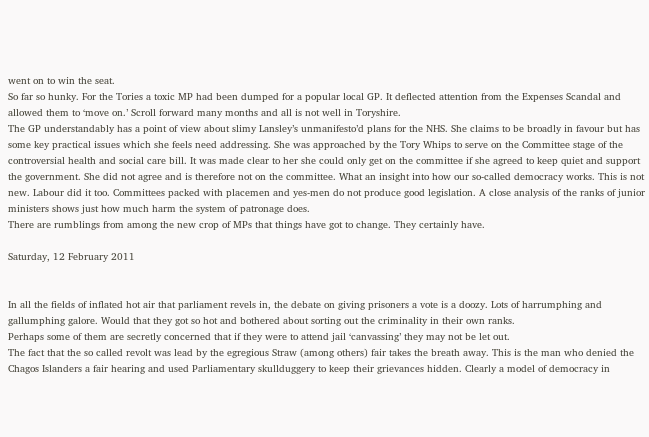went on to win the seat.
So far so hunky. For the Tories a toxic MP had been dumped for a popular local GP. It deflected attention from the Expenses Scandal and allowed them to ‘move on.’ Scroll forward many months and all is not well in Toryshire.
The GP understandably has a point of view about slimy Lansley’s unmanifesto’d plans for the NHS. She claims to be broadly in favour but has some key practical issues which she feels need addressing. She was approached by the Tory Whips to serve on the Committee stage of the controversial health and social care bill. It was made clear to her she could only get on the committee if she agreed to keep quiet and support the government. She did not agree and is therefore not on the committee. What an insight into how our so-called democracy works. This is not new. Labour did it too. Committees packed with placemen and yes-men do not produce good legislation. A close analysis of the ranks of junior ministers shows just how much harm the system of patronage does.
There are rumblings from among the new crop of MPs that things have got to change. They certainly have.

Saturday, 12 February 2011


In all the fields of inflated hot air that parliament revels in, the debate on giving prisoners a vote is a doozy. Lots of harrumphing and gallumphing galore. Would that they got so hot and bothered about sorting out the criminality in their own ranks.
Perhaps some of them are secretly concerned that if they were to attend jail ‘canvassing’ they may not be let out.
The fact that the so called revolt was lead by the egregious Straw (among others) fair takes the breath away. This is the man who denied the Chagos Islanders a fair hearing and used Parliamentary skullduggery to keep their grievances hidden. Clearly a model of democracy in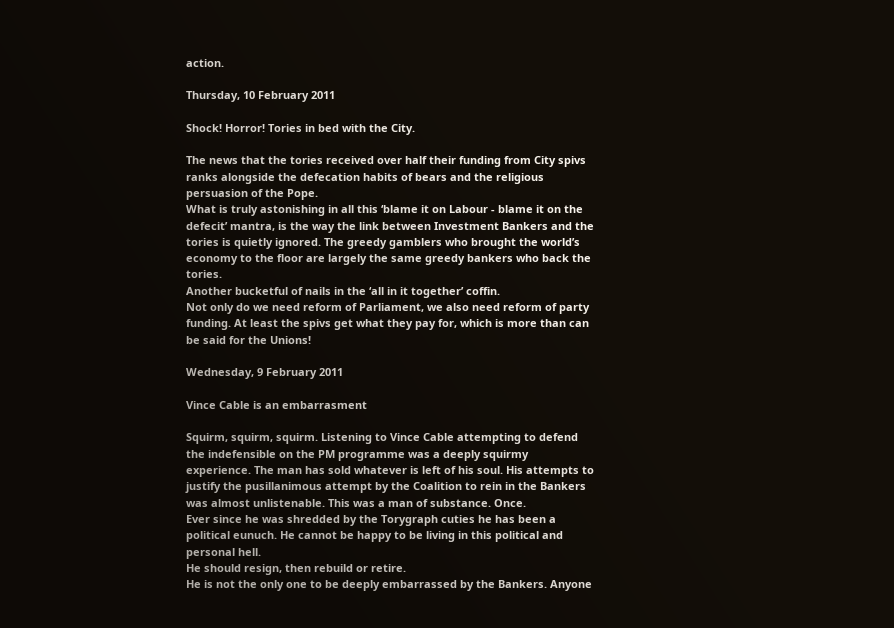action.

Thursday, 10 February 2011

Shock! Horror! Tories in bed with the City.

The news that the tories received over half their funding from City spivs ranks alongside the defecation habits of bears and the religious persuasion of the Pope.
What is truly astonishing in all this ‘blame it on Labour - blame it on the defecit’ mantra, is the way the link between Investment Bankers and the tories is quietly ignored. The greedy gamblers who brought the world’s economy to the floor are largely the same greedy bankers who back the tories.
Another bucketful of nails in the ‘all in it together’ coffin.
Not only do we need reform of Parliament, we also need reform of party funding. At least the spivs get what they pay for, which is more than can be said for the Unions!

Wednesday, 9 February 2011

Vince Cable is an embarrasment

Squirm, squirm, squirm. Listening to Vince Cable attempting to defend the indefensible on the PM programme was a deeply squirmy experience. The man has sold whatever is left of his soul. His attempts to justify the pusillanimous attempt by the Coalition to rein in the Bankers was almost unlistenable. This was a man of substance. Once.
Ever since he was shredded by the Torygraph cuties he has been a political eunuch. He cannot be happy to be living in this political and personal hell.
He should resign, then rebuild or retire.
He is not the only one to be deeply embarrassed by the Bankers. Anyone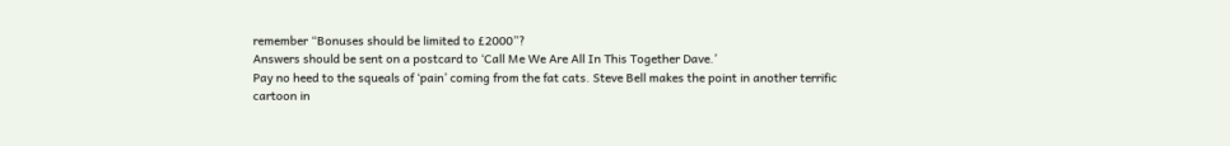remember “Bonuses should be limited to £2000”?
Answers should be sent on a postcard to ‘Call Me We Are All In This Together Dave.’
Pay no heed to the squeals of ‘pain’ coming from the fat cats. Steve Bell makes the point in another terrific cartoon in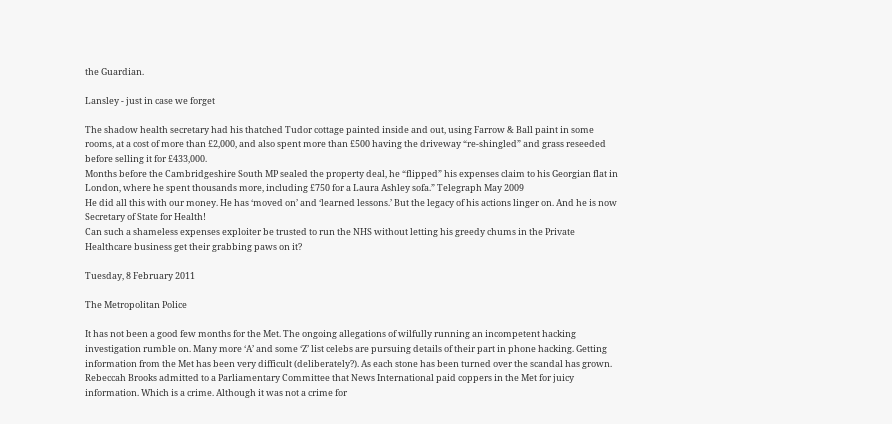the Guardian.

Lansley - just in case we forget

The shadow health secretary had his thatched Tudor cottage painted inside and out, using Farrow & Ball paint in some rooms, at a cost of more than £2,000, and also spent more than £500 having the driveway “re-shingled” and grass reseeded before selling it for £433,000.
Months before the Cambridgeshire South MP sealed the property deal, he “flipped” his expenses claim to his Georgian flat in London, where he spent thousands more, including £750 for a Laura Ashley sofa.” Telegraph May 2009
He did all this with our money. He has ‘moved on’ and ‘learned lessons.’ But the legacy of his actions linger on. And he is now Secretary of State for Health!
Can such a shameless expenses exploiter be trusted to run the NHS without letting his greedy chums in the Private Healthcare business get their grabbing paws on it?

Tuesday, 8 February 2011

The Metropolitan Police

It has not been a good few months for the Met. The ongoing allegations of wilfully running an incompetent hacking investigation rumble on. Many more ‘A’ and some ‘Z’ list celebs are pursuing details of their part in phone hacking. Getting information from the Met has been very difficult (deliberately?). As each stone has been turned over the scandal has grown. Rebeccah Brooks admitted to a Parliamentary Committee that News International paid coppers in the Met for juicy information. Which is a crime. Although it was not a crime for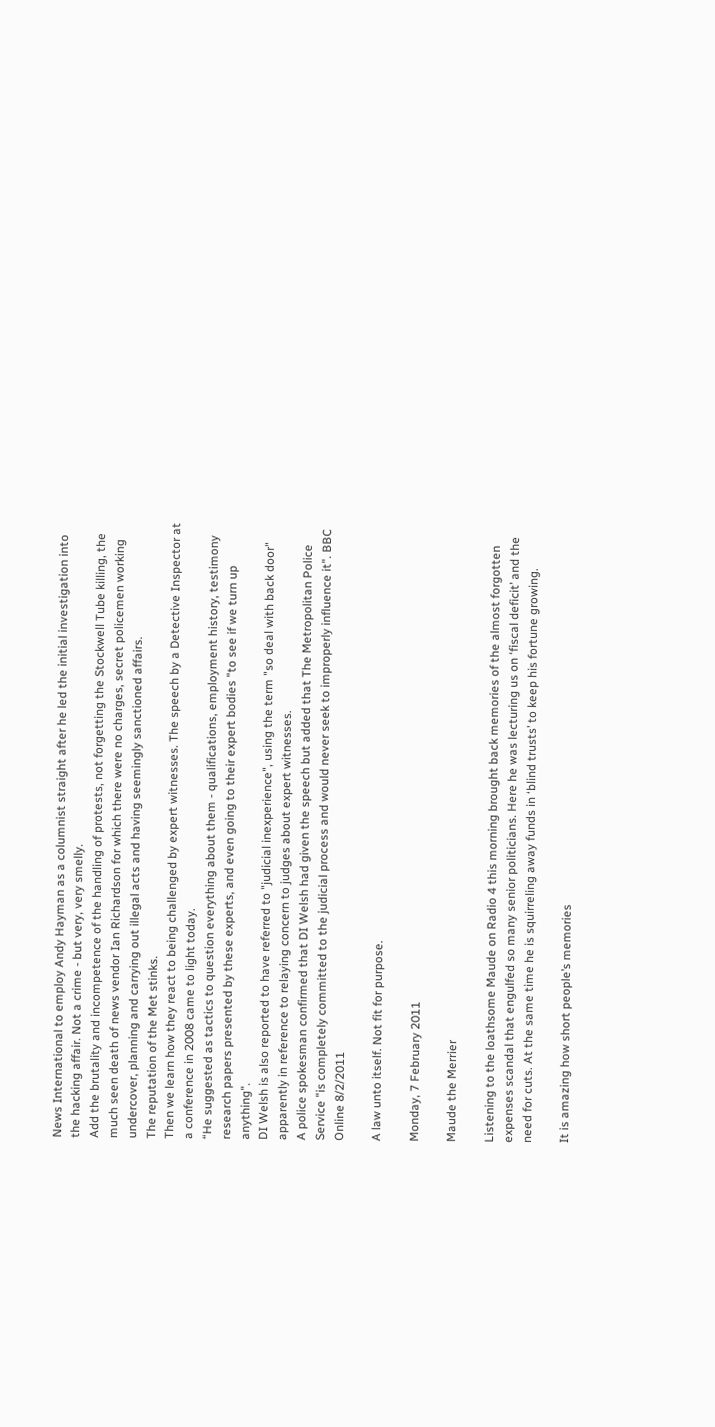News International to employ Andy Hayman as a columnist straight after he led the initial investigation into the hacking affair. Not a crime - but very, very smelly.
Add the brutality and incompetence of the handling of protests, not forgetting the Stockwell Tube killing, the much seen death of news vendor Ian Richardson for which there were no charges, secret policemen working undercover, planning and carrying out illegal acts and having seemingly sanctioned affairs.
The reputation of the Met stinks.
Then we learn how they react to being challenged by expert witnesses. The speech by a Detective Inspector at a conference in 2008 came to light today.
“He suggested as tactics to question everything about them - qualifications, employment history, testimony research papers presented by these experts, and even going to their expert bodies "to see if we turn up anything".
DI Welsh is also reported to have referred to "judicial inexperience", using the term "so deal with back door" apparently in reference to relaying concern to judges about expert witnesses.
A police spokesman confirmed that DI Welsh had given the speech but added that The Metropolitan Police Service "is completely committed to the judicial process and would never seek to improperly influence it". BBC Online 8/2/2011

A law unto itself. Not fit for purpose.

Monday, 7 February 2011

Maude the Merrier

Listening to the loathsome Maude on Radio 4 this morning brought back memories of the almost forgotten expenses scandal that engulfed so many senior politicians. Here he was lecturing us on ‘fiscal deficit’ and the need for cuts. At the same time he is squirreling away funds in ‘blind trusts’ to keep his fortune growing.

It is amazing how short people’s memories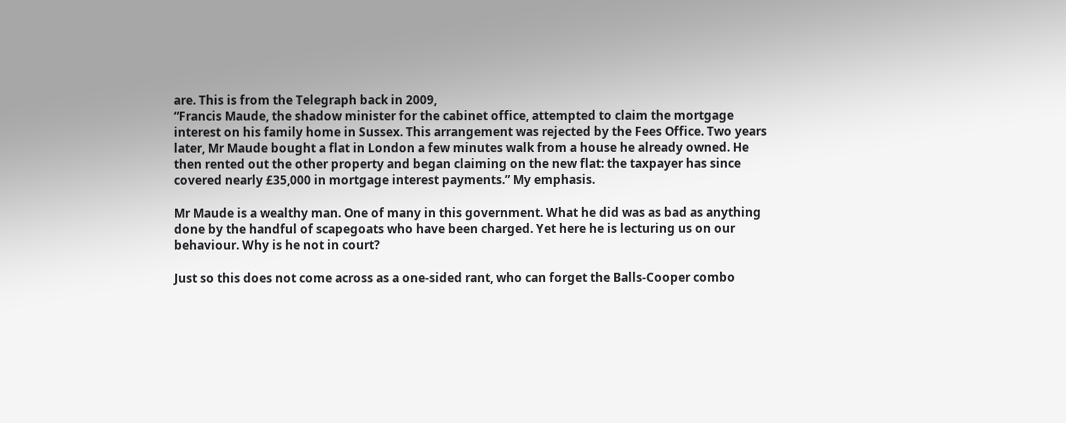are. This is from the Telegraph back in 2009,
“Francis Maude, the shadow minister for the cabinet office, attempted to claim the mortgage interest on his family home in Sussex. This arrangement was rejected by the Fees Office. Two years later, Mr Maude bought a flat in London a few minutes walk from a house he already owned. He then rented out the other property and began claiming on the new flat: the taxpayer has since covered nearly £35,000 in mortgage interest payments.” My emphasis.

Mr Maude is a wealthy man. One of many in this government. What he did was as bad as anything done by the handful of scapegoats who have been charged. Yet here he is lecturing us on our behaviour. Why is he not in court?

Just so this does not come across as a one-sided rant, who can forget the Balls-Cooper combo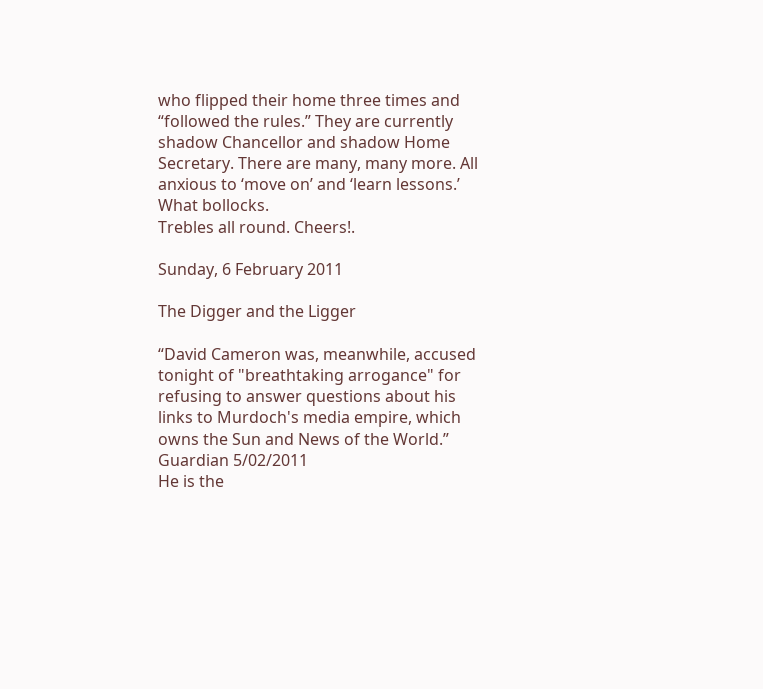who flipped their home three times and “followed the rules.” They are currently shadow Chancellor and shadow Home Secretary. There are many, many more. All anxious to ‘move on’ and ‘learn lessons.’ What bollocks.
Trebles all round. Cheers!.

Sunday, 6 February 2011

The Digger and the Ligger

“David Cameron was, meanwhile, accused tonight of "breathtaking arrogance" for refusing to answer questions about his links to Murdoch's media empire, which owns the Sun and News of the World.”
Guardian 5/02/2011
He is the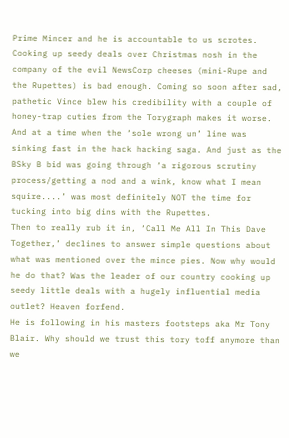Prime Mincer and he is accountable to us scrotes. Cooking up seedy deals over Christmas nosh in the company of the evil NewsCorp cheeses (mini-Rupe and the Rupettes) is bad enough. Coming so soon after sad, pathetic Vince blew his credibility with a couple of honey-trap cuties from the Torygraph makes it worse. And at a time when the ‘sole wrong un’ line was sinking fast in the hack hacking saga. And just as the BSky B bid was going through ‘a rigorous scrutiny process/getting a nod and a wink, know what I mean squire....’ was most definitely NOT the time for tucking into big dins with the Rupettes.
Then to really rub it in, ‘Call Me All In This Dave Together,’ declines to answer simple questions about what was mentioned over the mince pies. Now why would he do that? Was the leader of our country cooking up seedy little deals with a hugely influential media outlet? Heaven forfend.
He is following in his masters footsteps aka Mr Tony Blair. Why should we trust this tory toff anymore than we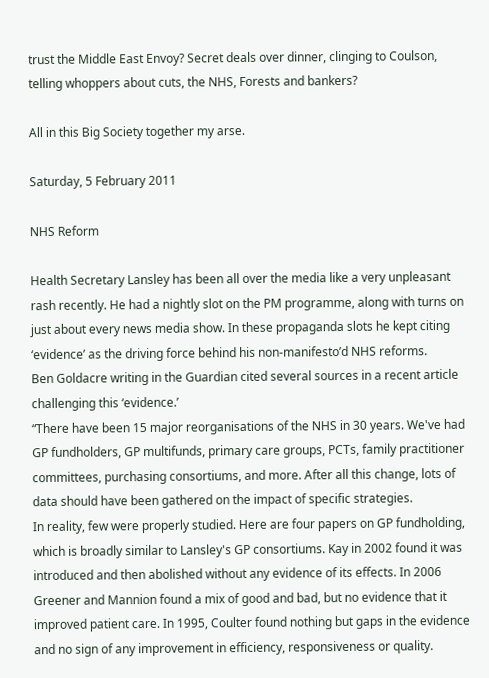trust the Middle East Envoy? Secret deals over dinner, clinging to Coulson, telling whoppers about cuts, the NHS, Forests and bankers?

All in this Big Society together my arse.

Saturday, 5 February 2011

NHS Reform

Health Secretary Lansley has been all over the media like a very unpleasant rash recently. He had a nightly slot on the PM programme, along with turns on just about every news media show. In these propaganda slots he kept citing ‘evidence’ as the driving force behind his non-manifesto’d NHS reforms.
Ben Goldacre writing in the Guardian cited several sources in a recent article challenging this ‘evidence.’
“There have been 15 major reorganisations of the NHS in 30 years. We've had GP fundholders, GP multifunds, primary care groups, PCTs, family practitioner committees, purchasing consortiums, and more. After all this change, lots of data should have been gathered on the impact of specific strategies.
In reality, few were properly studied. Here are four papers on GP fundholding, which is broadly similar to Lansley's GP consortiums. Kay in 2002 found it was introduced and then abolished without any evidence of its effects. In 2006 Greener and Mannion found a mix of good and bad, but no evidence that it improved patient care. In 1995, Coulter found nothing but gaps in the evidence and no sign of any improvement in efficiency, responsiveness or quality.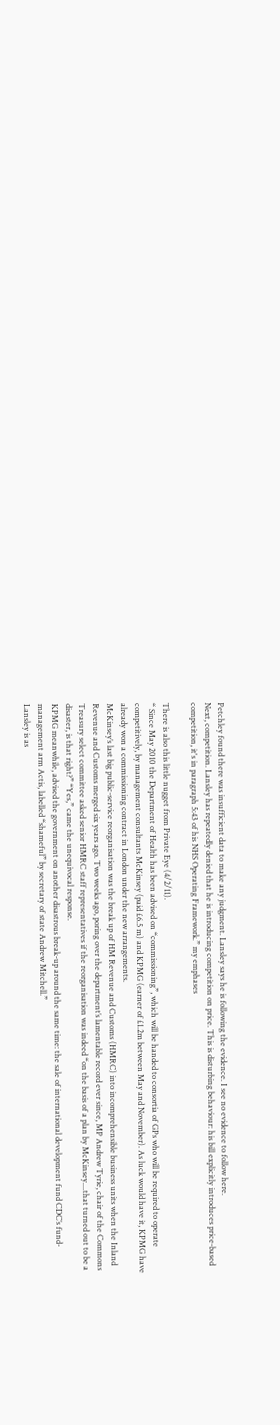Petchley found there was insufficient data to make any judgment. Lansley says he is following the evidence. I see no evidence to follow here.
Next, competition. Lansley has repeatedly denied that he is introducing competition on price. This is disturbing behaviour: his bill explicitly introduces price-based competition, it's in paragraph 5:43 of his NHS Operating Framework.” my emphases

There is also this little nugget from Private Eye (4/2/11).
“ Since May 2010 the Department of Health has been advised on “commissioning”, which will be handed to consortia of GPs who will be required to operate competitively, by management consultants McKinsey (paid £6.5 m) and KPMG (earner of £1.2m between May and November). As luck would have it, KPMG have already won a commissioning contract in London under the new arrangements.
McKinsey’s last big public-service reorganisation was the break up of HM Revenue and Customs (HMRC) into incomprehensible business units when the Inland Revenue and Customs merged six years ago. Two weeks ago, poring over the department’s lamentable record ever since, MP Andrew Tyrie, chair of the Commons Treasury select committee asked senior HMRC staff representatives if the reorganisation was indeed “on the basis of a plan by McKinsey....that turned out to be a disaster, is that right?” “Yes,” came the unequivocal response.
KPMG meanwhile, advised the government on another disastrous break-up around the same time: the sale of international development fund CDC’s fund-management arm Actis, labelled “shameful” by secretary of state Andrew Mitchell.”
Lansley is as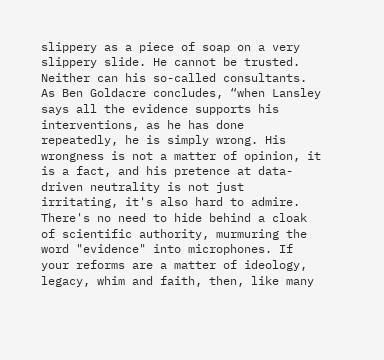slippery as a piece of soap on a very slippery slide. He cannot be trusted. Neither can his so-called consultants.
As Ben Goldacre concludes, “when Lansley says all the evidence supports his interventions, as he has done repeatedly, he is simply wrong. His wrongness is not a matter of opinion, it is a fact, and his pretence at data-driven neutrality is not just irritating, it's also hard to admire. There's no need to hide behind a cloak of scientific authority, murmuring the word "evidence" into microphones. If your reforms are a matter of ideology, legacy, whim and faith, then, like many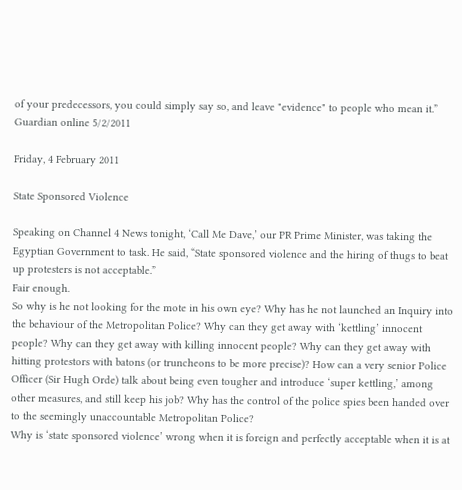of your predecessors, you could simply say so, and leave "evidence" to people who mean it.” Guardian online 5/2/2011

Friday, 4 February 2011

State Sponsored Violence

Speaking on Channel 4 News tonight, ‘Call Me Dave,’ our PR Prime Minister, was taking the Egyptian Government to task. He said, “State sponsored violence and the hiring of thugs to beat up protesters is not acceptable.”
Fair enough.
So why is he not looking for the mote in his own eye? Why has he not launched an Inquiry into the behaviour of the Metropolitan Police? Why can they get away with ‘kettling’ innocent people? Why can they get away with killing innocent people? Why can they get away with hitting protestors with batons (or truncheons to be more precise)? How can a very senior Police Officer (Sir Hugh Orde) talk about being even tougher and introduce ‘super kettling,’ among other measures, and still keep his job? Why has the control of the police spies been handed over to the seemingly unaccountable Metropolitan Police?
Why is ‘state sponsored violence’ wrong when it is foreign and perfectly acceptable when it is at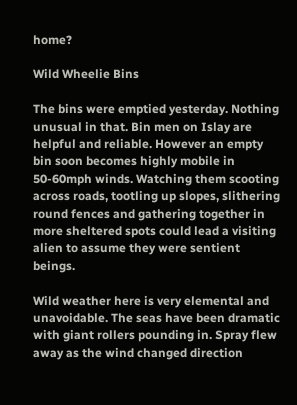home?

Wild Wheelie Bins

The bins were emptied yesterday. Nothing unusual in that. Bin men on Islay are helpful and reliable. However an empty bin soon becomes highly mobile in 50-60mph winds. Watching them scooting across roads, tootling up slopes, slithering round fences and gathering together in more sheltered spots could lead a visiting alien to assume they were sentient beings.

Wild weather here is very elemental and unavoidable. The seas have been dramatic with giant rollers pounding in. Spray flew away as the wind changed direction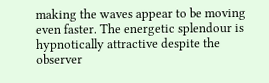making the waves appear to be moving even faster. The energetic splendour is hypnotically attractive despite the observer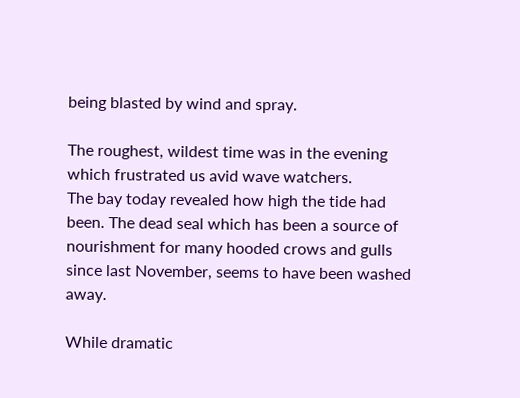being blasted by wind and spray.

The roughest, wildest time was in the evening which frustrated us avid wave watchers.
The bay today revealed how high the tide had been. The dead seal which has been a source of nourishment for many hooded crows and gulls since last November, seems to have been washed away.

While dramatic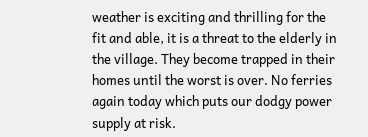weather is exciting and thrilling for the fit and able, it is a threat to the elderly in the village. They become trapped in their homes until the worst is over. No ferries again today which puts our dodgy power supply at risk.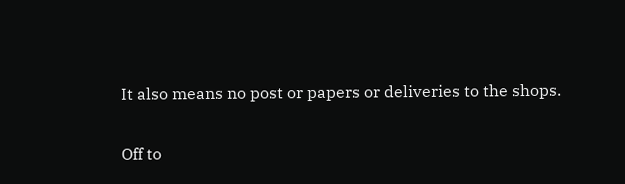It also means no post or papers or deliveries to the shops.

Off to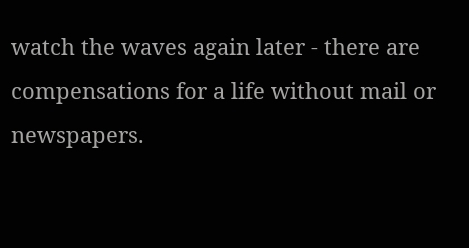watch the waves again later - there are compensations for a life without mail or newspapers.